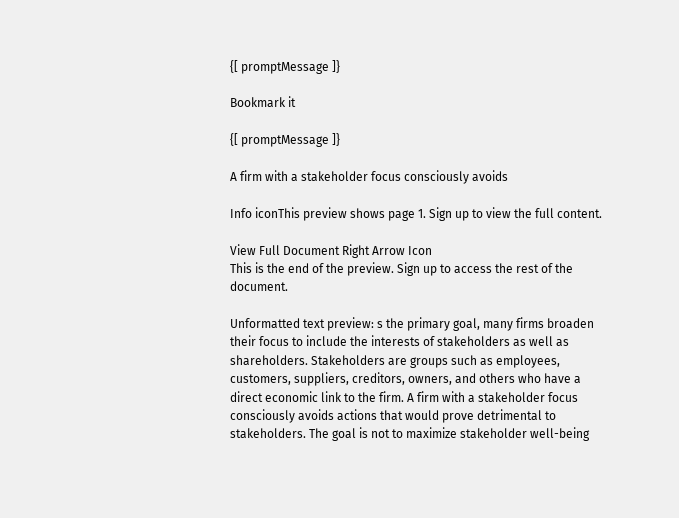{[ promptMessage ]}

Bookmark it

{[ promptMessage ]}

A firm with a stakeholder focus consciously avoids

Info iconThis preview shows page 1. Sign up to view the full content.

View Full Document Right Arrow Icon
This is the end of the preview. Sign up to access the rest of the document.

Unformatted text preview: s the primary goal, many firms broaden their focus to include the interests of stakeholders as well as shareholders. Stakeholders are groups such as employees, customers, suppliers, creditors, owners, and others who have a direct economic link to the firm. A firm with a stakeholder focus consciously avoids actions that would prove detrimental to stakeholders. The goal is not to maximize stakeholder well-being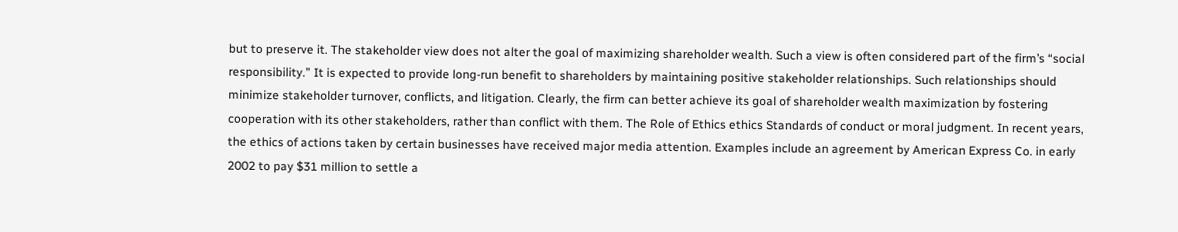but to preserve it. The stakeholder view does not alter the goal of maximizing shareholder wealth. Such a view is often considered part of the firm’s “social responsibility.” It is expected to provide long-run benefit to shareholders by maintaining positive stakeholder relationships. Such relationships should minimize stakeholder turnover, conflicts, and litigation. Clearly, the firm can better achieve its goal of shareholder wealth maximization by fostering cooperation with its other stakeholders, rather than conflict with them. The Role of Ethics ethics Standards of conduct or moral judgment. In recent years, the ethics of actions taken by certain businesses have received major media attention. Examples include an agreement by American Express Co. in early 2002 to pay $31 million to settle a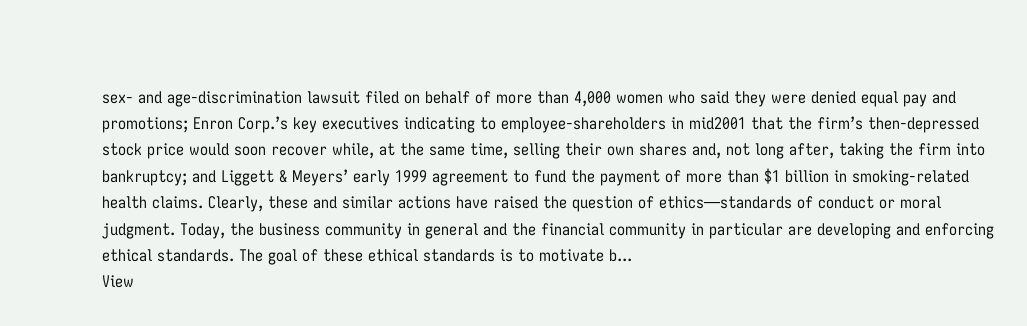sex- and age-discrimination lawsuit filed on behalf of more than 4,000 women who said they were denied equal pay and promotions; Enron Corp.’s key executives indicating to employee-shareholders in mid2001 that the firm’s then-depressed stock price would soon recover while, at the same time, selling their own shares and, not long after, taking the firm into bankruptcy; and Liggett & Meyers’ early 1999 agreement to fund the payment of more than $1 billion in smoking-related health claims. Clearly, these and similar actions have raised the question of ethics—standards of conduct or moral judgment. Today, the business community in general and the financial community in particular are developing and enforcing ethical standards. The goal of these ethical standards is to motivate b...
View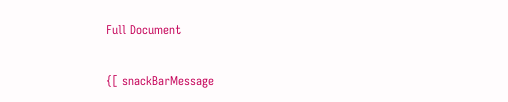Full Document

{[ snackBarMessage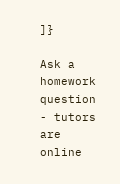]}

Ask a homework question - tutors are online